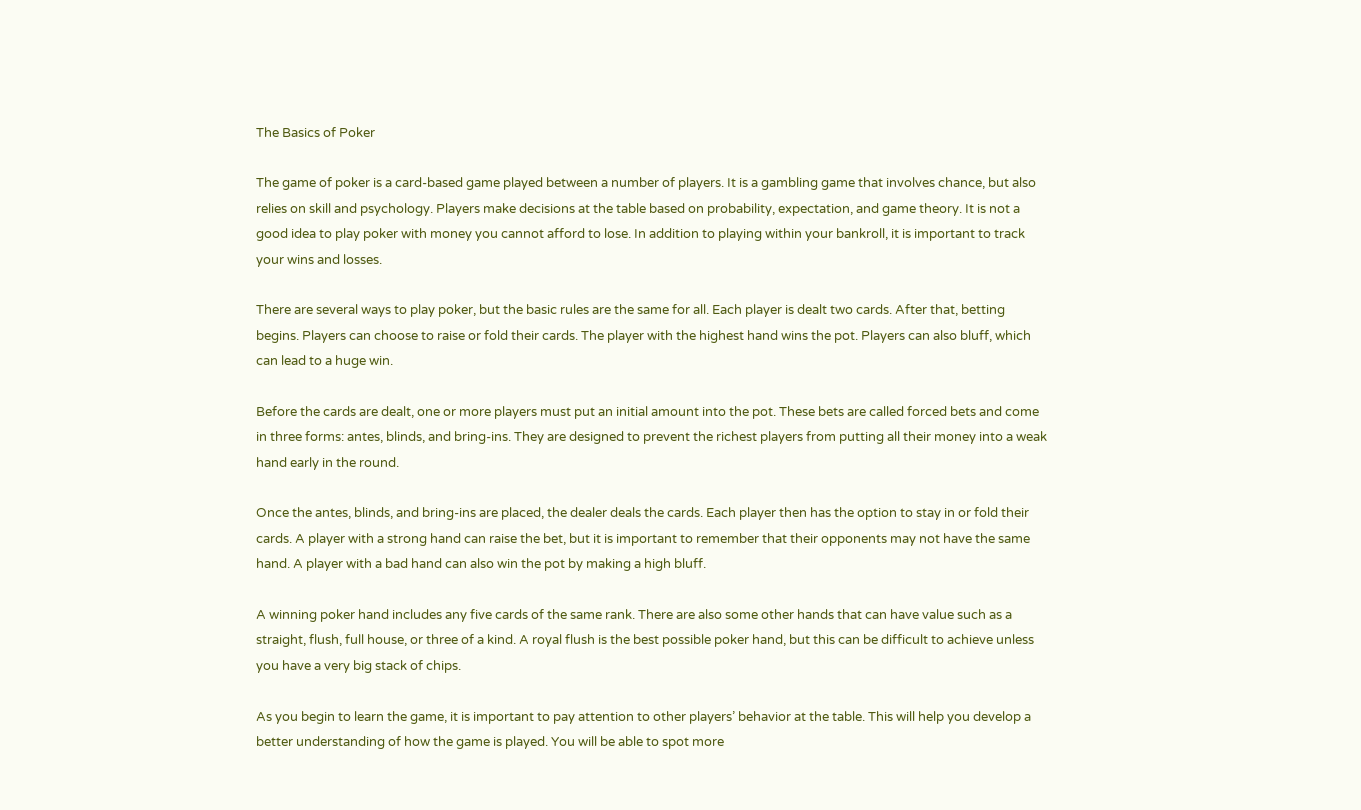The Basics of Poker

The game of poker is a card-based game played between a number of players. It is a gambling game that involves chance, but also relies on skill and psychology. Players make decisions at the table based on probability, expectation, and game theory. It is not a good idea to play poker with money you cannot afford to lose. In addition to playing within your bankroll, it is important to track your wins and losses.

There are several ways to play poker, but the basic rules are the same for all. Each player is dealt two cards. After that, betting begins. Players can choose to raise or fold their cards. The player with the highest hand wins the pot. Players can also bluff, which can lead to a huge win.

Before the cards are dealt, one or more players must put an initial amount into the pot. These bets are called forced bets and come in three forms: antes, blinds, and bring-ins. They are designed to prevent the richest players from putting all their money into a weak hand early in the round.

Once the antes, blinds, and bring-ins are placed, the dealer deals the cards. Each player then has the option to stay in or fold their cards. A player with a strong hand can raise the bet, but it is important to remember that their opponents may not have the same hand. A player with a bad hand can also win the pot by making a high bluff.

A winning poker hand includes any five cards of the same rank. There are also some other hands that can have value such as a straight, flush, full house, or three of a kind. A royal flush is the best possible poker hand, but this can be difficult to achieve unless you have a very big stack of chips.

As you begin to learn the game, it is important to pay attention to other players’ behavior at the table. This will help you develop a better understanding of how the game is played. You will be able to spot more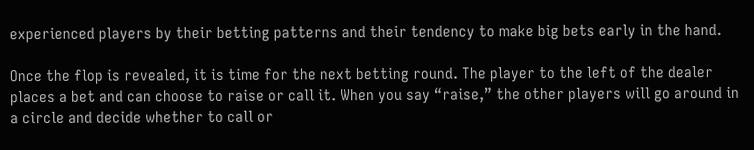experienced players by their betting patterns and their tendency to make big bets early in the hand.

Once the flop is revealed, it is time for the next betting round. The player to the left of the dealer places a bet and can choose to raise or call it. When you say “raise,” the other players will go around in a circle and decide whether to call or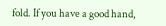fold. If you have a good hand,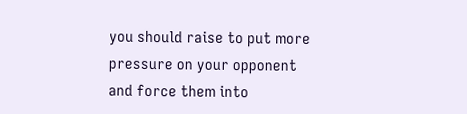you should raise to put more pressure on your opponent and force them into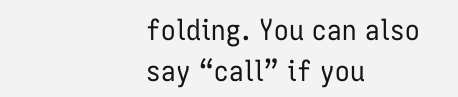folding. You can also say “call” if you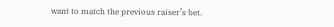want to match the previous raiser’s bet.